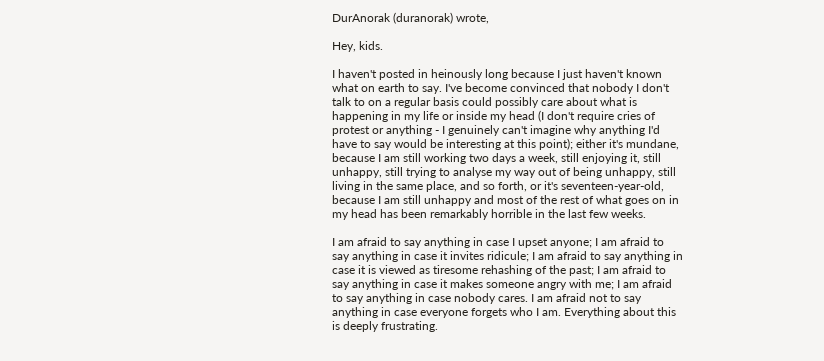DurAnorak (duranorak) wrote,

Hey, kids.

I haven't posted in heinously long because I just haven't known what on earth to say. I've become convinced that nobody I don't talk to on a regular basis could possibly care about what is happening in my life or inside my head (I don't require cries of protest or anything - I genuinely can't imagine why anything I'd have to say would be interesting at this point); either it's mundane, because I am still working two days a week, still enjoying it, still unhappy, still trying to analyse my way out of being unhappy, still living in the same place, and so forth, or it's seventeen-year-old, because I am still unhappy and most of the rest of what goes on in my head has been remarkably horrible in the last few weeks.

I am afraid to say anything in case I upset anyone; I am afraid to say anything in case it invites ridicule; I am afraid to say anything in case it is viewed as tiresome rehashing of the past; I am afraid to say anything in case it makes someone angry with me; I am afraid to say anything in case nobody cares. I am afraid not to say anything in case everyone forgets who I am. Everything about this is deeply frustrating.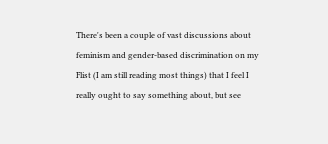There's been a couple of vast discussions about feminism and gender-based discrimination on my Flist (I am still reading most things) that I feel I really ought to say something about, but see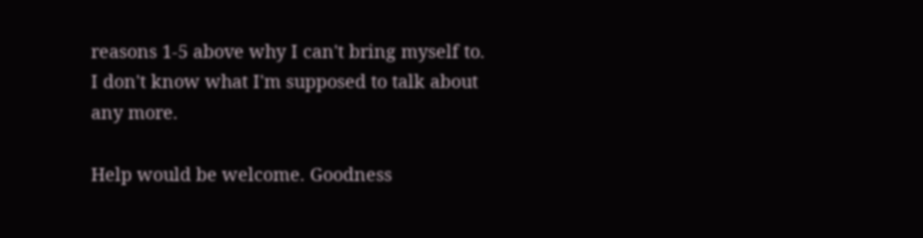reasons 1-5 above why I can't bring myself to. I don't know what I'm supposed to talk about any more.

Help would be welcome. Goodness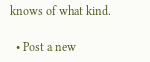knows of what kind.

  • Post a new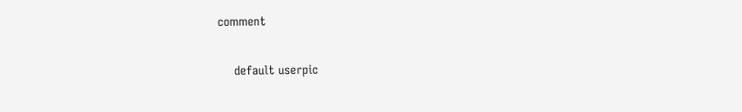comment


    default userpic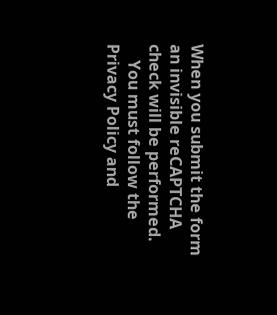When you submit the form an invisible reCAPTCHA check will be performed.
    You must follow the Privacy Policy and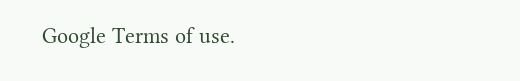Google Terms of use.